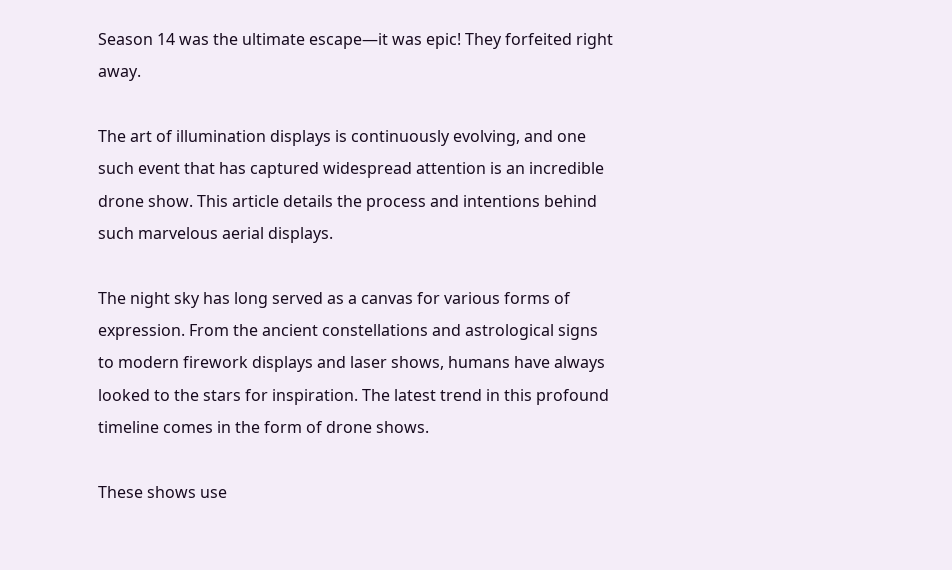Season 14 was the ultimate escape—it was epic! They forfeited right away.

The art of illumination displays is continuously evolving, and one such event that has captured widespread attention is an incredible drone show. This article details the process and intentions behind such marvelous aerial displays.

The night sky has long served as a canvas for various forms of expression. From the ancient constellations and astrological signs to modern firework displays and laser shows, humans have always looked to the stars for inspiration. The latest trend in this profound timeline comes in the form of drone shows.

These shows use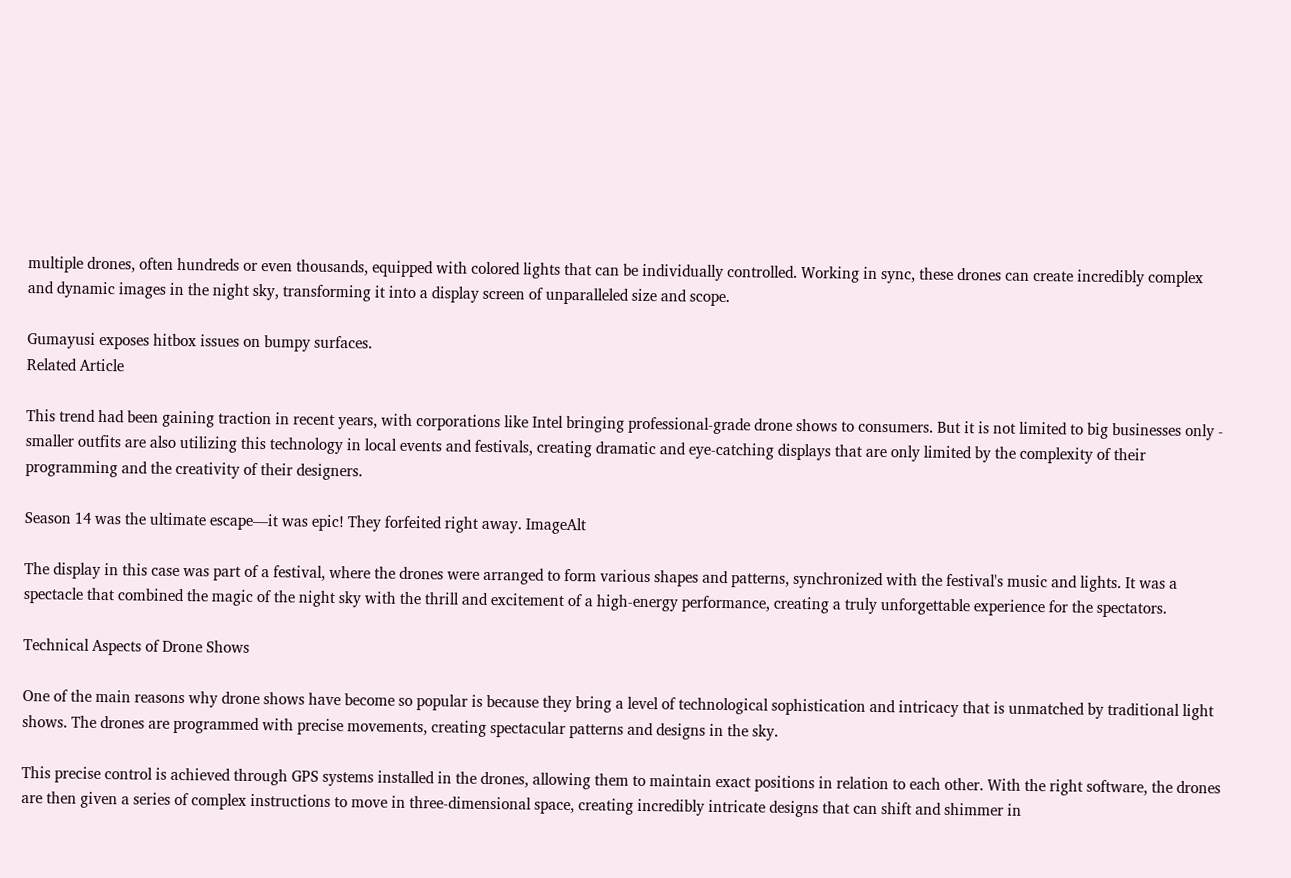multiple drones, often hundreds or even thousands, equipped with colored lights that can be individually controlled. Working in sync, these drones can create incredibly complex and dynamic images in the night sky, transforming it into a display screen of unparalleled size and scope.

Gumayusi exposes hitbox issues on bumpy surfaces.
Related Article

This trend had been gaining traction in recent years, with corporations like Intel bringing professional-grade drone shows to consumers. But it is not limited to big businesses only - smaller outfits are also utilizing this technology in local events and festivals, creating dramatic and eye-catching displays that are only limited by the complexity of their programming and the creativity of their designers.

Season 14 was the ultimate escape—it was epic! They forfeited right away. ImageAlt

The display in this case was part of a festival, where the drones were arranged to form various shapes and patterns, synchronized with the festival's music and lights. It was a spectacle that combined the magic of the night sky with the thrill and excitement of a high-energy performance, creating a truly unforgettable experience for the spectators.

Technical Aspects of Drone Shows

One of the main reasons why drone shows have become so popular is because they bring a level of technological sophistication and intricacy that is unmatched by traditional light shows. The drones are programmed with precise movements, creating spectacular patterns and designs in the sky.

This precise control is achieved through GPS systems installed in the drones, allowing them to maintain exact positions in relation to each other. With the right software, the drones are then given a series of complex instructions to move in three-dimensional space, creating incredibly intricate designs that can shift and shimmer in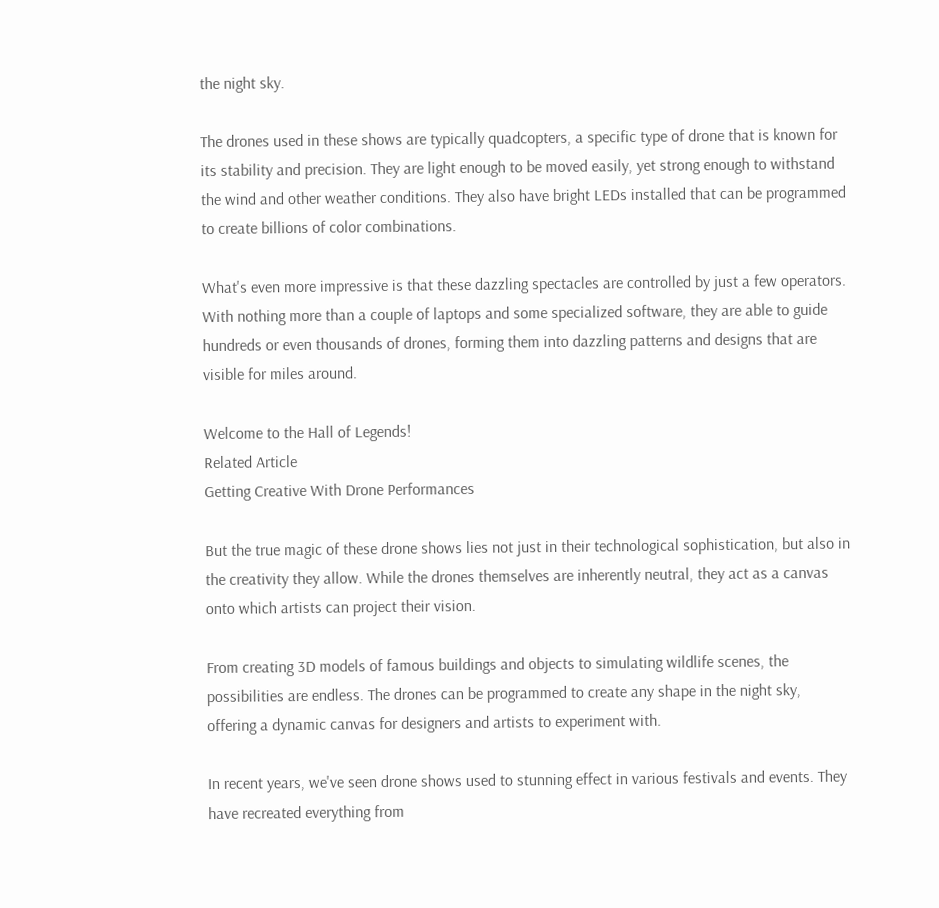the night sky.

The drones used in these shows are typically quadcopters, a specific type of drone that is known for its stability and precision. They are light enough to be moved easily, yet strong enough to withstand the wind and other weather conditions. They also have bright LEDs installed that can be programmed to create billions of color combinations.

What's even more impressive is that these dazzling spectacles are controlled by just a few operators. With nothing more than a couple of laptops and some specialized software, they are able to guide hundreds or even thousands of drones, forming them into dazzling patterns and designs that are visible for miles around.

Welcome to the Hall of Legends!
Related Article
Getting Creative With Drone Performances

But the true magic of these drone shows lies not just in their technological sophistication, but also in the creativity they allow. While the drones themselves are inherently neutral, they act as a canvas onto which artists can project their vision.

From creating 3D models of famous buildings and objects to simulating wildlife scenes, the possibilities are endless. The drones can be programmed to create any shape in the night sky, offering a dynamic canvas for designers and artists to experiment with.

In recent years, we've seen drone shows used to stunning effect in various festivals and events. They have recreated everything from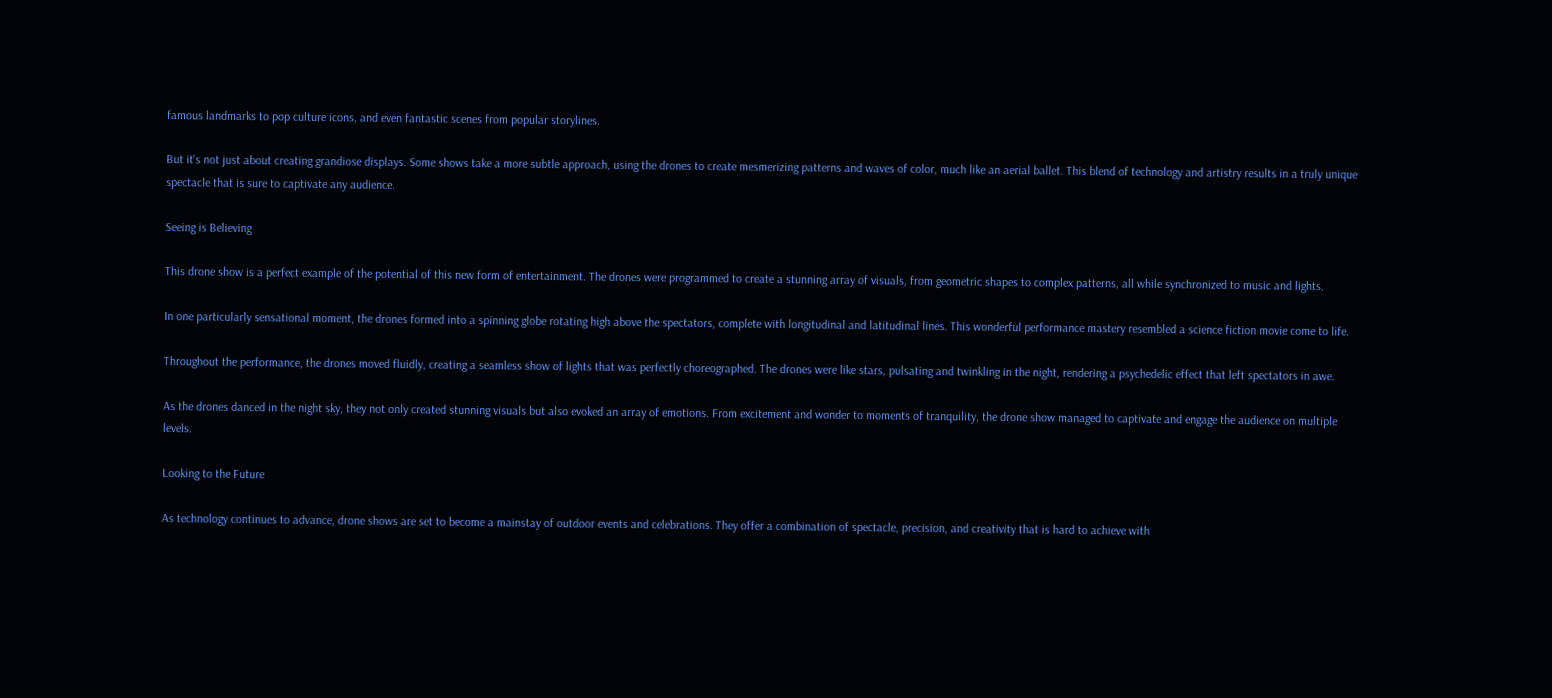famous landmarks to pop culture icons, and even fantastic scenes from popular storylines.

But it's not just about creating grandiose displays. Some shows take a more subtle approach, using the drones to create mesmerizing patterns and waves of color, much like an aerial ballet. This blend of technology and artistry results in a truly unique spectacle that is sure to captivate any audience.

Seeing is Believing

This drone show is a perfect example of the potential of this new form of entertainment. The drones were programmed to create a stunning array of visuals, from geometric shapes to complex patterns, all while synchronized to music and lights.

In one particularly sensational moment, the drones formed into a spinning globe rotating high above the spectators, complete with longitudinal and latitudinal lines. This wonderful performance mastery resembled a science fiction movie come to life.

Throughout the performance, the drones moved fluidly, creating a seamless show of lights that was perfectly choreographed. The drones were like stars, pulsating and twinkling in the night, rendering a psychedelic effect that left spectators in awe.

As the drones danced in the night sky, they not only created stunning visuals but also evoked an array of emotions. From excitement and wonder to moments of tranquility, the drone show managed to captivate and engage the audience on multiple levels.

Looking to the Future

As technology continues to advance, drone shows are set to become a mainstay of outdoor events and celebrations. They offer a combination of spectacle, precision, and creativity that is hard to achieve with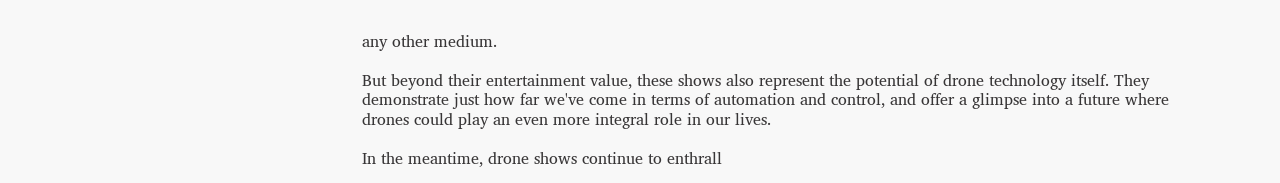any other medium.

But beyond their entertainment value, these shows also represent the potential of drone technology itself. They demonstrate just how far we've come in terms of automation and control, and offer a glimpse into a future where drones could play an even more integral role in our lives.

In the meantime, drone shows continue to enthrall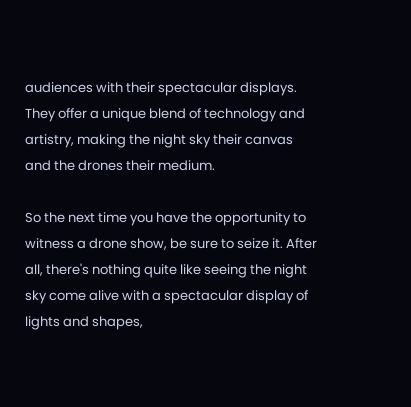audiences with their spectacular displays. They offer a unique blend of technology and artistry, making the night sky their canvas and the drones their medium.

So the next time you have the opportunity to witness a drone show, be sure to seize it. After all, there's nothing quite like seeing the night sky come alive with a spectacular display of lights and shapes,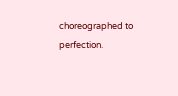choreographed to perfection.